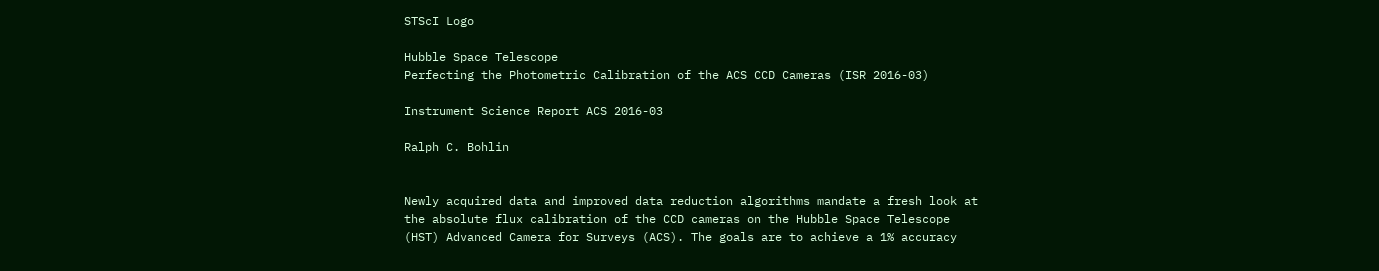STScI Logo

Hubble Space Telescope
Perfecting the Photometric Calibration of the ACS CCD Cameras (ISR 2016-03)

Instrument Science Report ACS 2016-03

Ralph C. Bohlin


Newly acquired data and improved data reduction algorithms mandate a fresh look at the absolute flux calibration of the CCD cameras on the Hubble Space Telescope (HST) Advanced Camera for Surveys (ACS). The goals are to achieve a 1% accuracy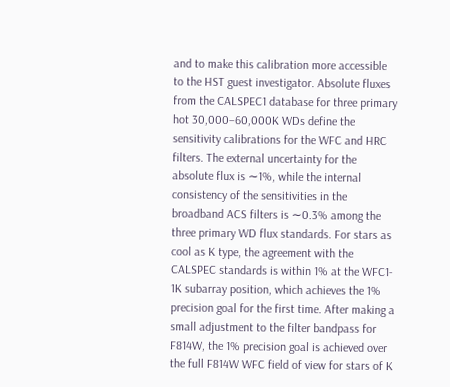and to make this calibration more accessible to the HST guest investigator. Absolute fluxes from the CALSPEC1 database for three primary hot 30,000–60,000K WDs define the sensitivity calibrations for the WFC and HRC filters. The external uncertainty for the absolute flux is ∼1%, while the internal consistency of the sensitivities in the broadband ACS filters is ∼0.3% among the three primary WD flux standards. For stars as cool as K type, the agreement with the CALSPEC standards is within 1% at the WFC1- 1K subarray position, which achieves the 1% precision goal for the first time. After making a small adjustment to the filter bandpass for F814W, the 1% precision goal is achieved over the full F814W WFC field of view for stars of K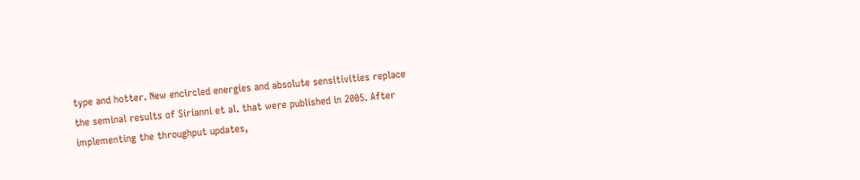type and hotter. New encircled energies and absolute sensitivities replace the seminal results of Sirianni et al. that were published in 2005. After implementing the throughput updates,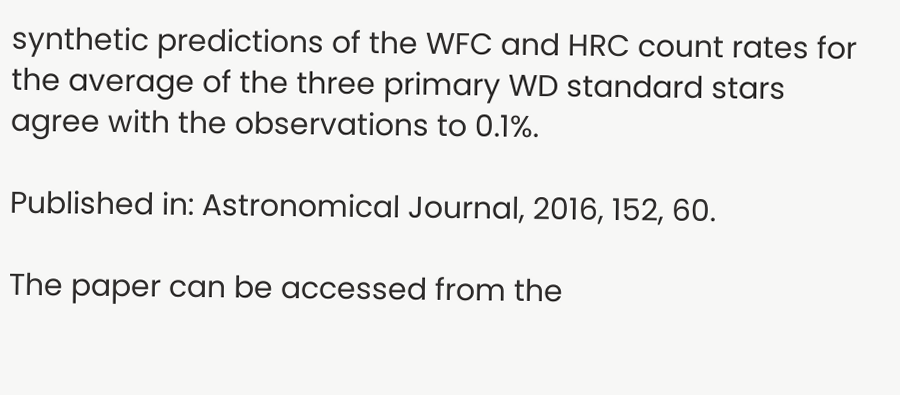synthetic predictions of the WFC and HRC count rates for the average of the three primary WD standard stars agree with the observations to 0.1%.

Published in: Astronomical Journal, 2016, 152, 60.

The paper can be accessed from the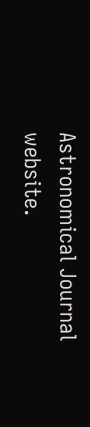Astronomical Journal website.